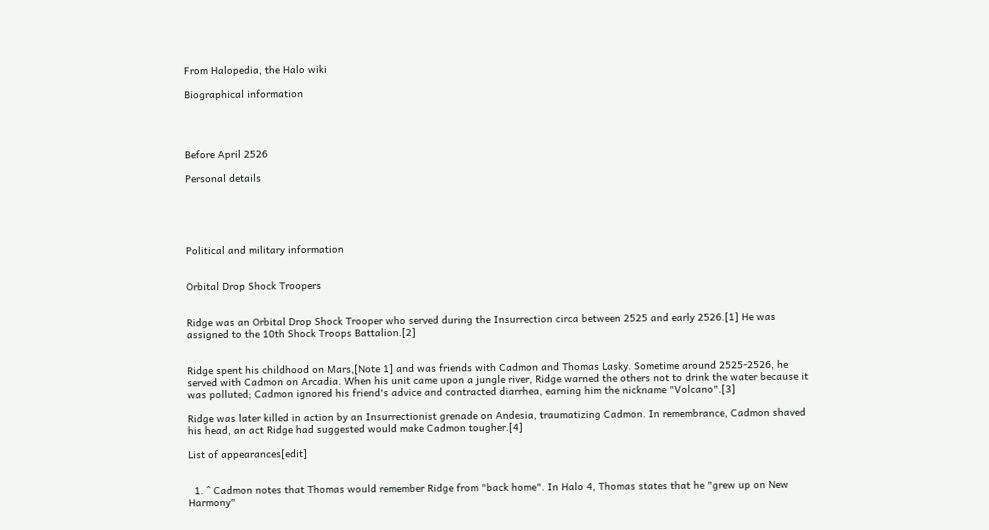From Halopedia, the Halo wiki

Biographical information




Before April 2526

Personal details





Political and military information


Orbital Drop Shock Troopers


Ridge was an Orbital Drop Shock Trooper who served during the Insurrection circa between 2525 and early 2526.[1] He was assigned to the 10th Shock Troops Battalion.[2]


Ridge spent his childhood on Mars,[Note 1] and was friends with Cadmon and Thomas Lasky. Sometime around 2525-2526, he served with Cadmon on Arcadia. When his unit came upon a jungle river, Ridge warned the others not to drink the water because it was polluted; Cadmon ignored his friend's advice and contracted diarrhea, earning him the nickname "Volcano".[3]

Ridge was later killed in action by an Insurrectionist grenade on Andesia, traumatizing Cadmon. In remembrance, Cadmon shaved his head, an act Ridge had suggested would make Cadmon tougher.[4]

List of appearances[edit]


  1. ^ Cadmon notes that Thomas would remember Ridge from "back home". In Halo 4, Thomas states that he "grew up on New Harmony"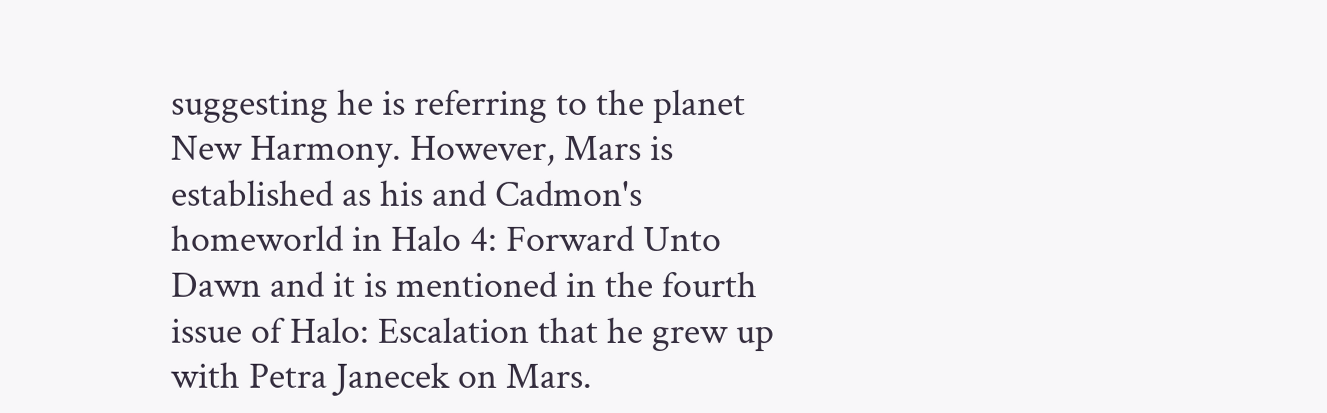suggesting he is referring to the planet New Harmony. However, Mars is established as his and Cadmon's homeworld in Halo 4: Forward Unto Dawn and it is mentioned in the fourth issue of Halo: Escalation that he grew up with Petra Janecek on Mars.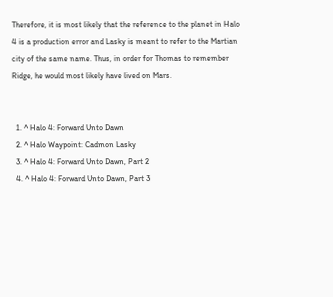Therefore, it is most likely that the reference to the planet in Halo 4 is a production error and Lasky is meant to refer to the Martian city of the same name. Thus, in order for Thomas to remember Ridge, he would most likely have lived on Mars.


  1. ^ Halo 4: Forward Unto Dawn
  2. ^ Halo Waypoint: Cadmon Lasky
  3. ^ Halo 4: Forward Unto Dawn, Part 2
  4. ^ Halo 4: Forward Unto Dawn, Part 3